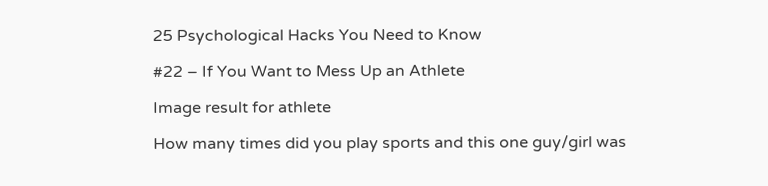25 Psychological Hacks You Need to Know

#22 – If You Want to Mess Up an Athlete

Image result for athlete

How many times did you play sports and this one guy/girl was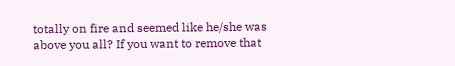totally on fire and seemed like he/she was above you all? If you want to remove that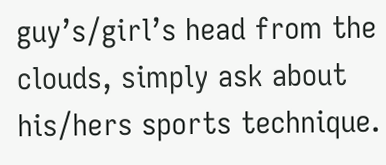guy’s/girl’s head from the clouds, simply ask about his/hers sports technique.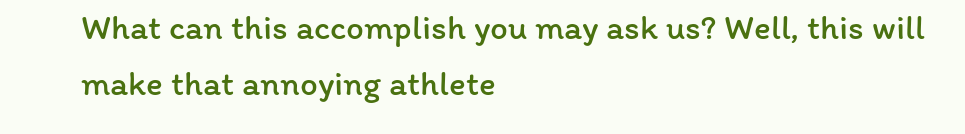What can this accomplish you may ask us? Well, this will make that annoying athlete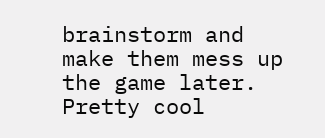brainstorm and make them mess up the game later. Pretty cool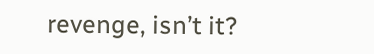revenge, isn’t it?